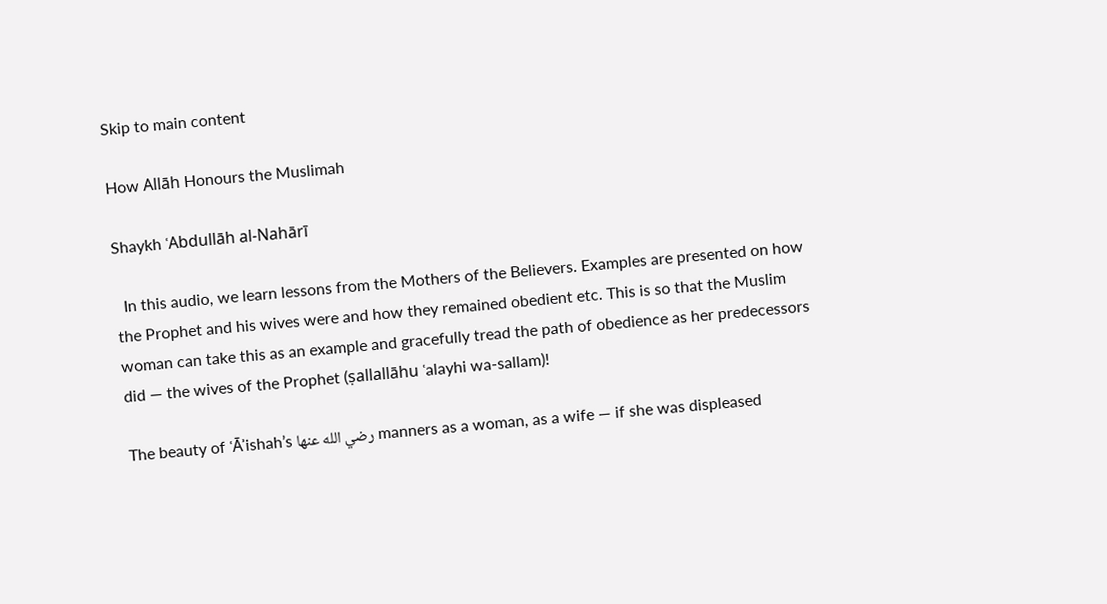Skip to main content

How Allāh Honours the Muslimah

Shaykh ʿAbdullāh al-Nahārī

  In this audio, we learn lessons from the Mothers of the Believers. Examples are presented on how the Prophet and his wives were and how they remained obedient etc. This is so that the Muslim woman can take this as an example and gracefully tread the path of obedience as her predecessors did — the wives of the Prophet (ṣallallāhu ʿalayhi wa-sallam)!

The beauty of ʿĀʾishah’s رضي الله عنها manners as a woman, as a wife — if she was displeased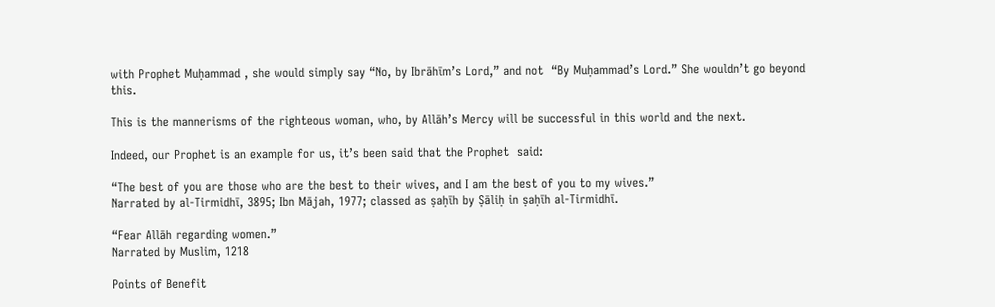with Prophet Muḥammad , she would simply say “No, by Ibrāhīm’s Lord,” and not  “By Muḥammad’s Lord.” She wouldn’t go beyond this.

This is the mannerisms of the righteous woman, who, by Allāh’s Mercy will be successful in this world and the next.

Indeed, our Prophet is an example for us, it’s been said that the Prophet  said:

“The best of you are those who are the best to their wives, and I am the best of you to my wives.”
Narrated by al-Tirmidhī, 3895; Ibn Mājah, 1977; classed as ṣaḥīh by Ṣāliḥ in ṣaḥīh al-Tirmidhī.

“Fear Allāh regarding women.”
Narrated by Muslim, 1218

Points of Benefit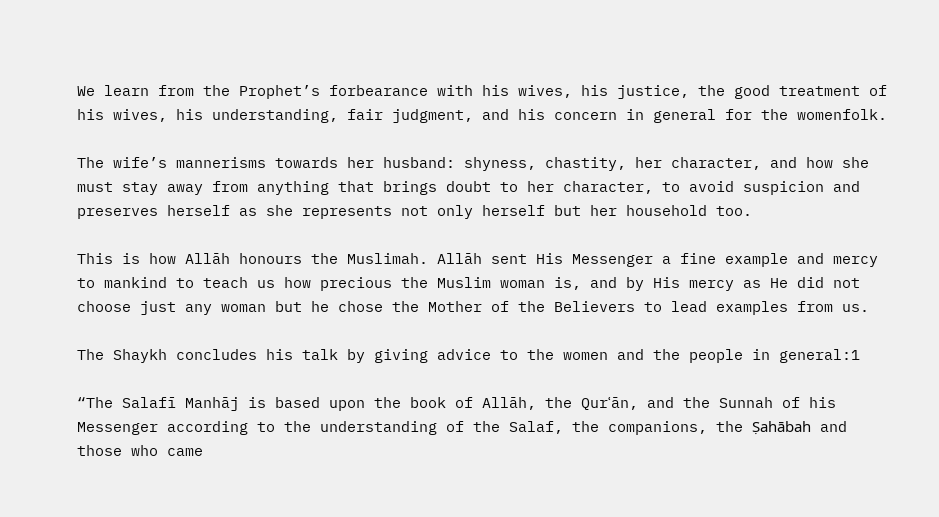We learn from the Prophet’s forbearance with his wives, his justice, the good treatment of his wives, his understanding, fair judgment, and his concern in general for the womenfolk.

The wife’s mannerisms towards her husband: shyness, chastity, her character, and how she must stay away from anything that brings doubt to her character, to avoid suspicion and preserves herself as she represents not only herself but her household too.

This is how Allāh honours the Muslimah. Allāh sent His Messenger a fine example and mercy to mankind to teach us how precious the Muslim woman is, and by His mercy as He did not choose just any woman but he chose the Mother of the Believers to lead examples from us.

The Shaykh concludes his talk by giving advice to the women and the people in general:1

“The Salafī Manhāj is based upon the book of Allāh, the Qurʿān, and the Sunnah of his Messenger according to the understanding of the Salaf, the companions, the Ṣahābah and those who came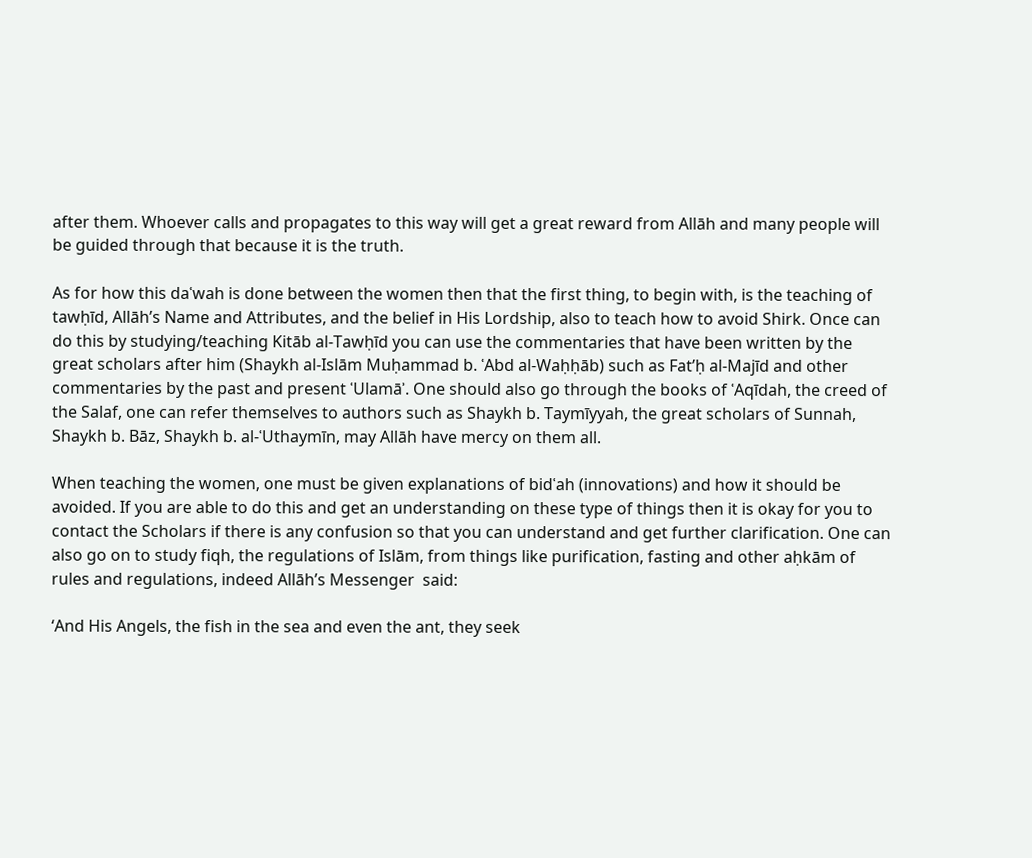after them. Whoever calls and propagates to this way will get a great reward from Allāh and many people will be guided through that because it is the truth.

As for how this daʿwah is done between the women then that the first thing, to begin with, is the teaching of tawḥīd, Allāh’s Name and Attributes, and the belief in His Lordship, also to teach how to avoid Shirk. Once can do this by studying/teaching Kitāb al-Tawḥīd you can use the commentaries that have been written by the great scholars after him (Shaykh al-Islām Muḥammad b. ʿAbd al-Waḥḥāb) such as Fat’ḥ al-Majīd and other commentaries by the past and present ʿUlamāʾ. One should also go through the books of ʿAqīdah, the creed of the Salaf, one can refer themselves to authors such as Shaykh b. Taymīyyah, the great scholars of Sunnah, Shaykh b. Bāz, Shaykh b. al-ʿUthaymīn, may Allāh have mercy on them all.

When teaching the women, one must be given explanations of bidʿah (innovations) and how it should be avoided. If you are able to do this and get an understanding on these type of things then it is okay for you to contact the Scholars if there is any confusion so that you can understand and get further clarification. One can also go on to study fiqh, the regulations of Islām, from things like purification, fasting and other aḥkām of rules and regulations, indeed Allāh’s Messenger  said:

‘And His Angels, the fish in the sea and even the ant, they seek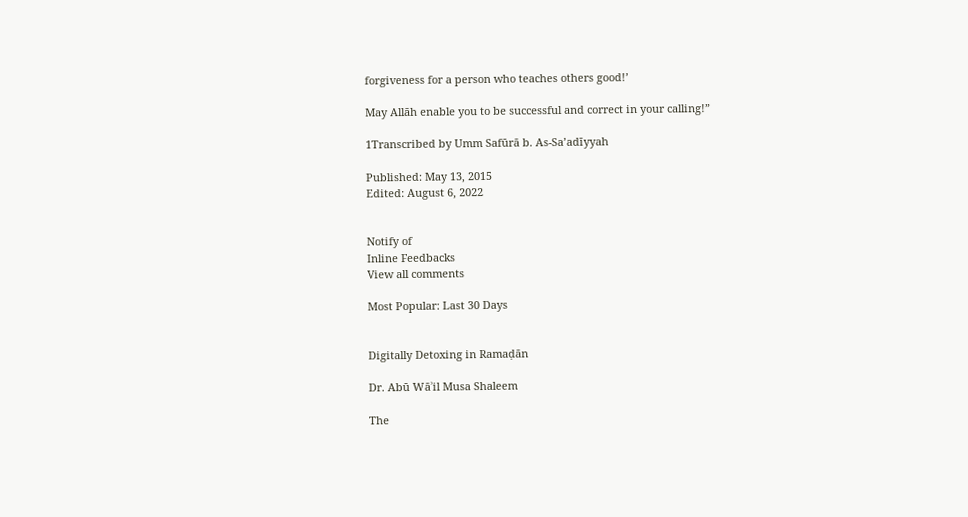forgiveness for a person who teaches others good!’

May Allāh enable you to be successful and correct in your calling!”

1Transcribed by Umm Safūrā b. As-Sa’adīyyah

Published: May 13, 2015
Edited: August 6, 2022


Notify of
Inline Feedbacks
View all comments

Most Popular: Last 30 Days


Digitally Detoxing in Ramaḍān

Dr. Abū Wāʾil Musa Shaleem

The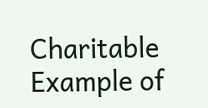Charitable Example of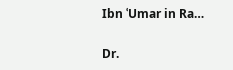Ibn ʿUmar in Ra…

Dr.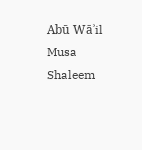Abū Wāʾil Musa Shaleem